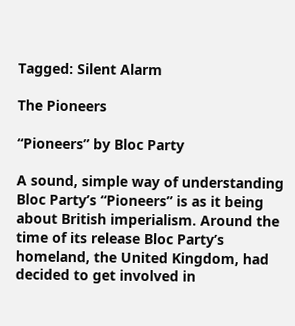Tagged: Silent Alarm

The Pioneers

“Pioneers” by Bloc Party

A sound, simple way of understanding Bloc Party’s “Pioneers” is as it being about British imperialism. Around the time of its release Bloc Party’s homeland, the United Kingdom, had decided to get involved in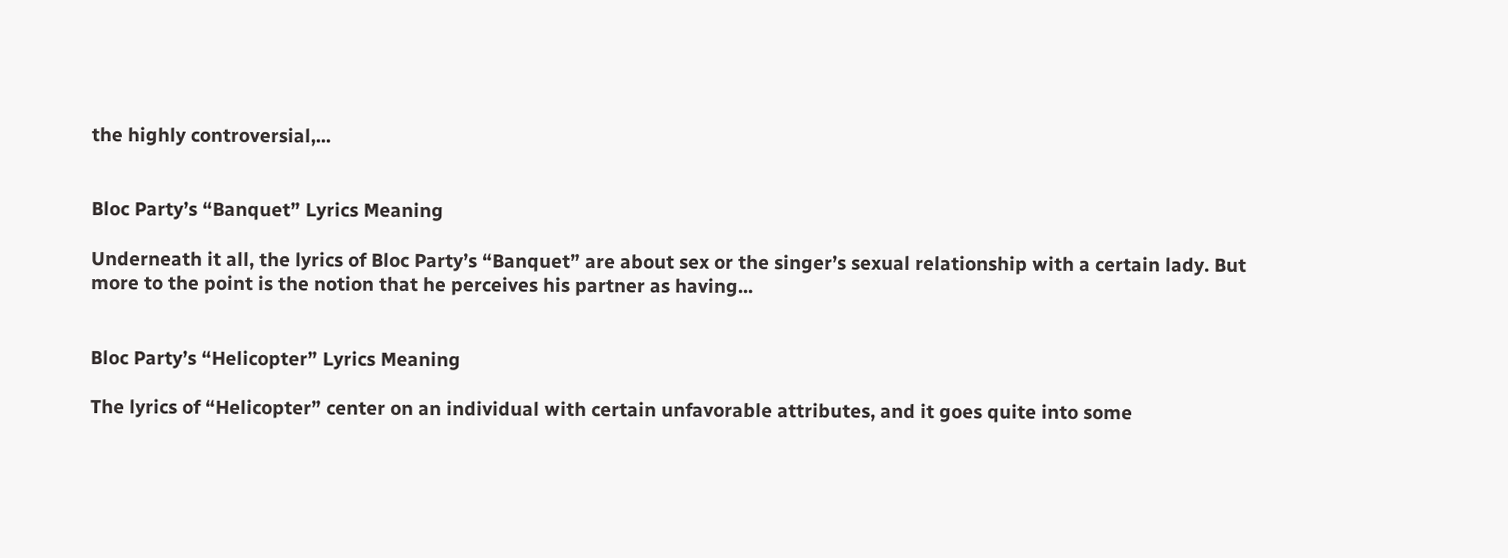the highly controversial,...


Bloc Party’s “Banquet” Lyrics Meaning

Underneath it all, the lyrics of Bloc Party’s “Banquet” are about sex or the singer’s sexual relationship with a certain lady. But more to the point is the notion that he perceives his partner as having...


Bloc Party’s “Helicopter” Lyrics Meaning

The lyrics of “Helicopter” center on an individual with certain unfavorable attributes, and it goes quite into some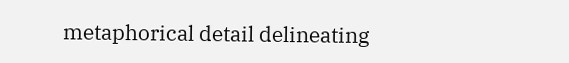metaphorical detail delineating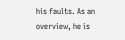his faults. As an overview, he is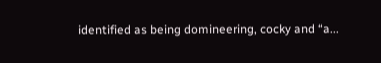identified as being domineering, cocky and “a...